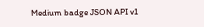Medium badge JSON API v1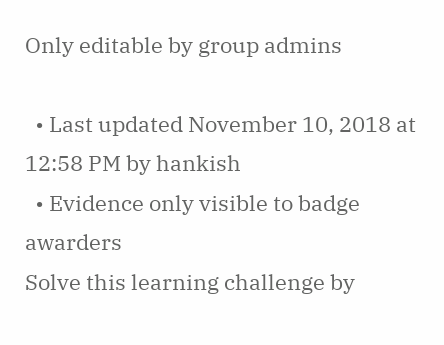Only editable by group admins

  • Last updated November 10, 2018 at 12:58 PM by hankish
  • Evidence only visible to badge awarders
Solve this learning challenge by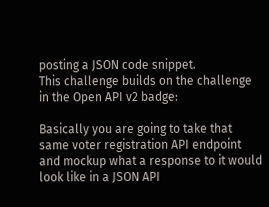posting a JSON code snippet.
This challenge builds on the challenge in the Open API v2 badge:

Basically you are going to take that same voter registration API endpoint and mockup what a response to it would look like in a JSON API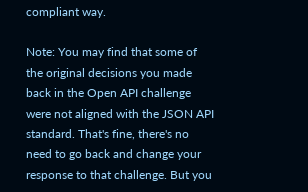compliant way.

Note: You may find that some of the original decisions you made back in the Open API challenge were not aligned with the JSON API standard. That's fine, there's no need to go back and change your response to that challenge. But you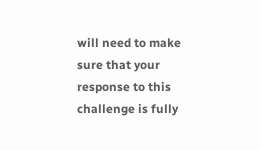will need to make sure that your response to this challenge is fully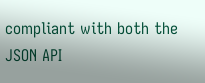compliant with both the JSON API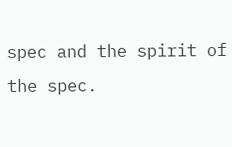spec and the spirit of the spec.